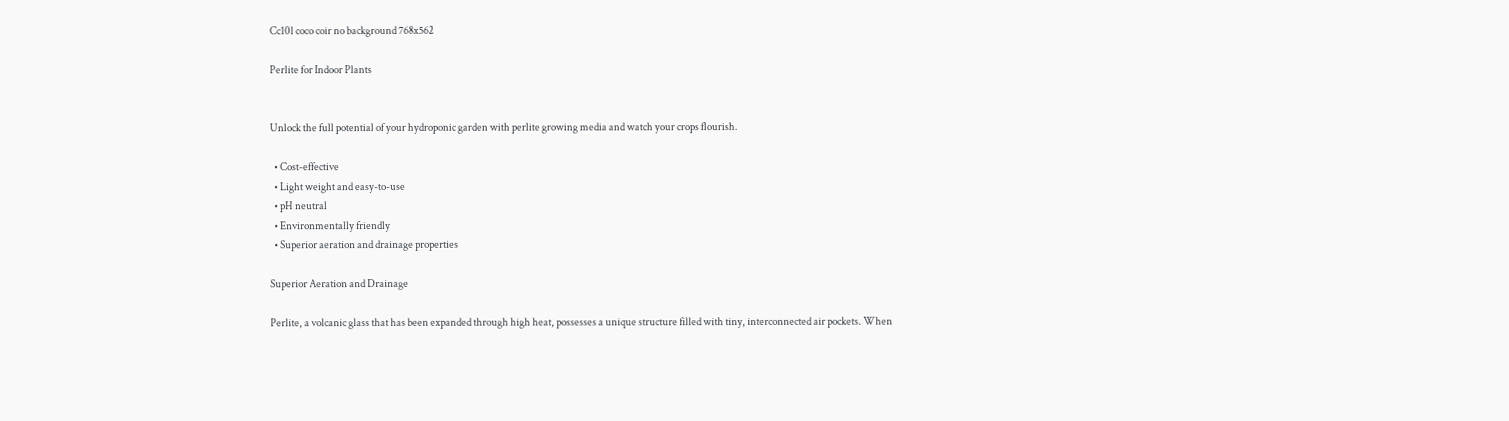Cc10l coco coir no background 768x562

Perlite for Indoor Plants


Unlock the full potential of your hydroponic garden with perlite growing media and watch your crops flourish.

  • Cost-effective
  • Light weight and easy-to-use
  • pH neutral
  • Environmentally friendly
  • Superior aeration and drainage properties

Superior Aeration and Drainage

Perlite, a volcanic glass that has been expanded through high heat, possesses a unique structure filled with tiny, interconnected air pockets. When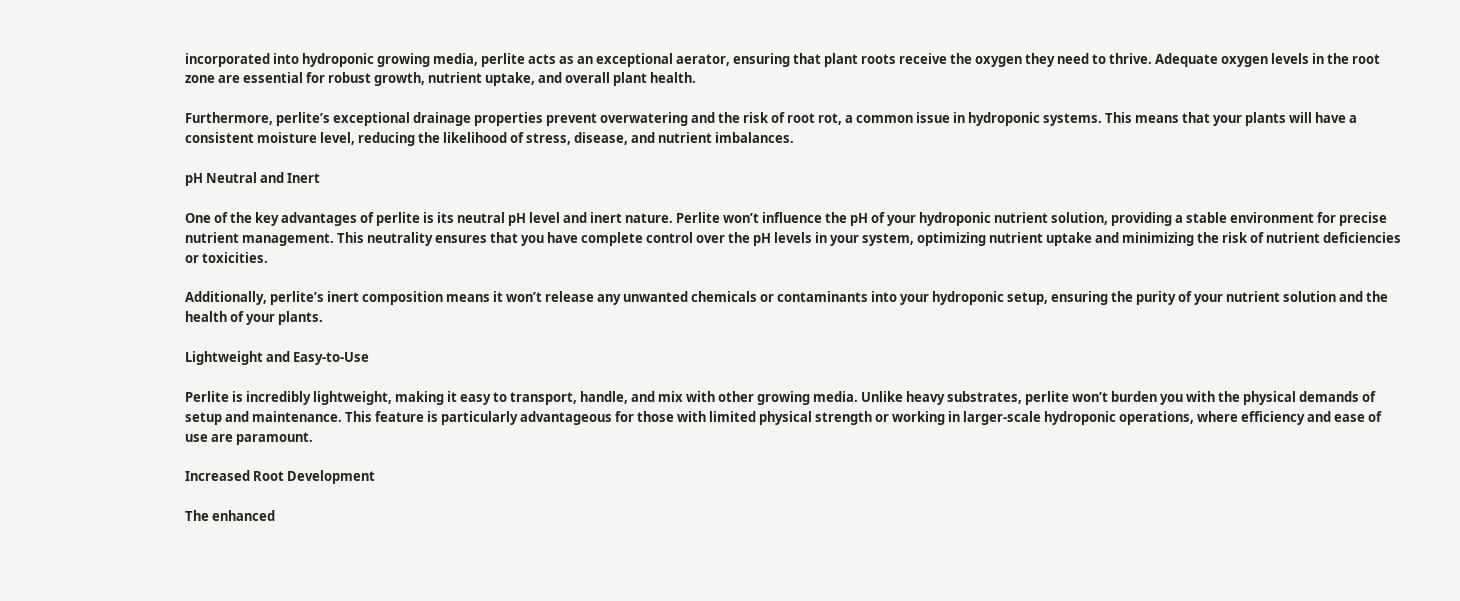incorporated into hydroponic growing media, perlite acts as an exceptional aerator, ensuring that plant roots receive the oxygen they need to thrive. Adequate oxygen levels in the root zone are essential for robust growth, nutrient uptake, and overall plant health.

Furthermore, perlite’s exceptional drainage properties prevent overwatering and the risk of root rot, a common issue in hydroponic systems. This means that your plants will have a consistent moisture level, reducing the likelihood of stress, disease, and nutrient imbalances.

pH Neutral and Inert

One of the key advantages of perlite is its neutral pH level and inert nature. Perlite won’t influence the pH of your hydroponic nutrient solution, providing a stable environment for precise nutrient management. This neutrality ensures that you have complete control over the pH levels in your system, optimizing nutrient uptake and minimizing the risk of nutrient deficiencies or toxicities.

Additionally, perlite’s inert composition means it won’t release any unwanted chemicals or contaminants into your hydroponic setup, ensuring the purity of your nutrient solution and the health of your plants.

Lightweight and Easy-to-Use

Perlite is incredibly lightweight, making it easy to transport, handle, and mix with other growing media. Unlike heavy substrates, perlite won’t burden you with the physical demands of setup and maintenance. This feature is particularly advantageous for those with limited physical strength or working in larger-scale hydroponic operations, where efficiency and ease of use are paramount.

Increased Root Development

The enhanced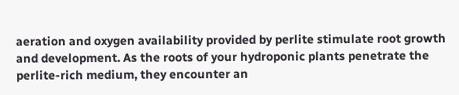aeration and oxygen availability provided by perlite stimulate root growth and development. As the roots of your hydroponic plants penetrate the perlite-rich medium, they encounter an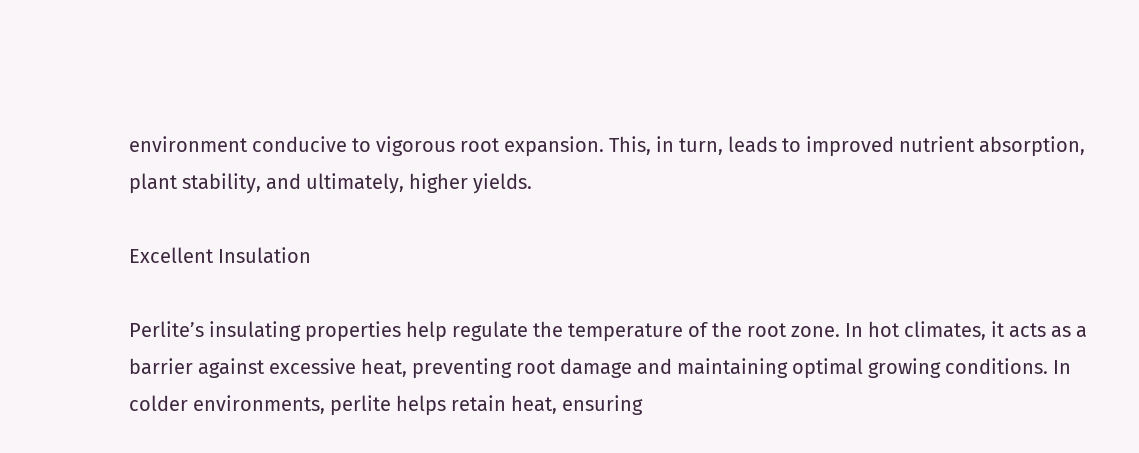environment conducive to vigorous root expansion. This, in turn, leads to improved nutrient absorption, plant stability, and ultimately, higher yields.

Excellent Insulation

Perlite’s insulating properties help regulate the temperature of the root zone. In hot climates, it acts as a barrier against excessive heat, preventing root damage and maintaining optimal growing conditions. In colder environments, perlite helps retain heat, ensuring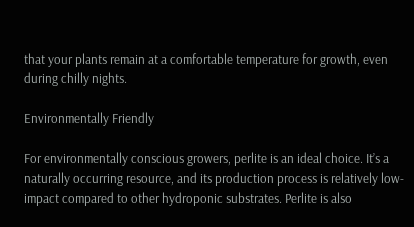that your plants remain at a comfortable temperature for growth, even during chilly nights.

Environmentally Friendly

For environmentally conscious growers, perlite is an ideal choice. It’s a naturally occurring resource, and its production process is relatively low-impact compared to other hydroponic substrates. Perlite is also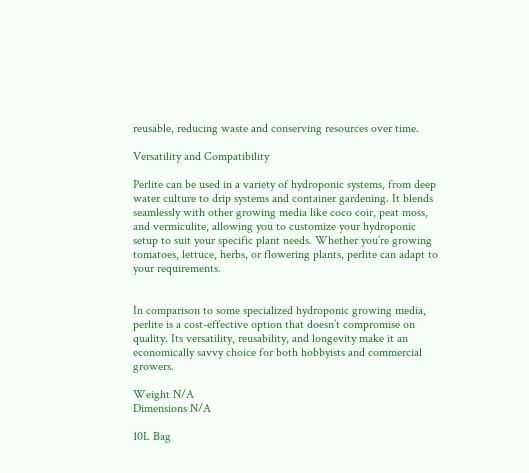reusable, reducing waste and conserving resources over time.

Versatility and Compatibility

Perlite can be used in a variety of hydroponic systems, from deep water culture to drip systems and container gardening. It blends seamlessly with other growing media like coco coir, peat moss, and vermiculite, allowing you to customize your hydroponic setup to suit your specific plant needs. Whether you’re growing tomatoes, lettuce, herbs, or flowering plants, perlite can adapt to your requirements.


In comparison to some specialized hydroponic growing media, perlite is a cost-effective option that doesn’t compromise on quality. Its versatility, reusability, and longevity make it an economically savvy choice for both hobbyists and commercial growers.

Weight N/A
Dimensions N/A

10L Bag